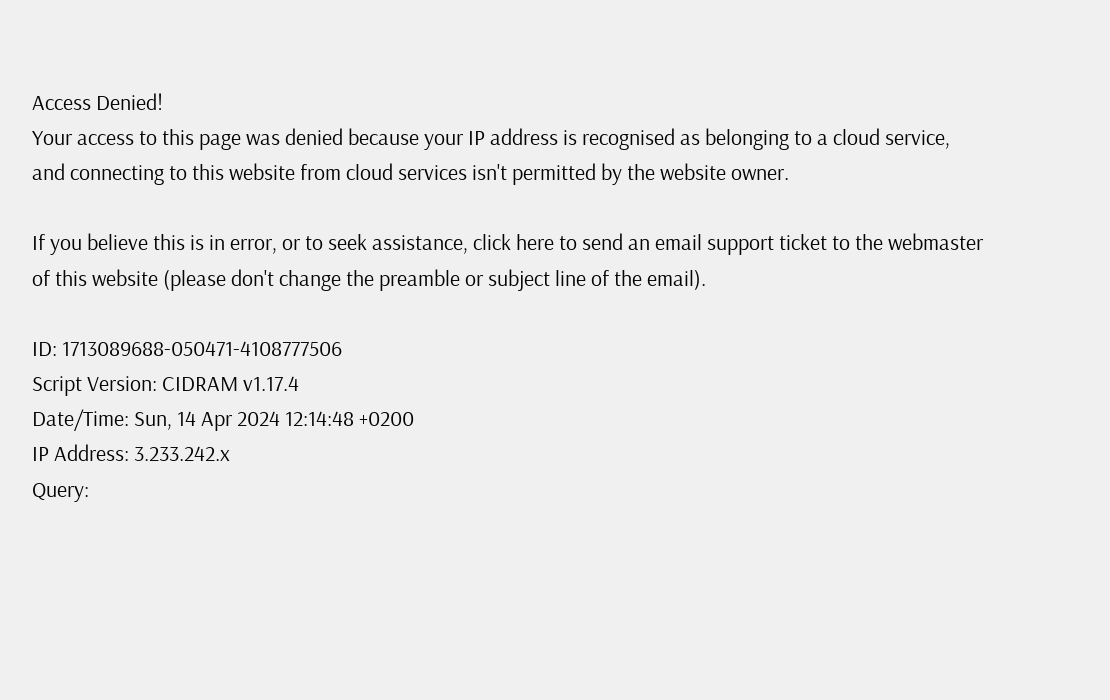Access Denied!
Your access to this page was denied because your IP address is recognised as belonging to a cloud service, and connecting to this website from cloud services isn't permitted by the website owner.

If you believe this is in error, or to seek assistance, click here to send an email support ticket to the webmaster of this website (please don't change the preamble or subject line of the email).

ID: 1713089688-050471-4108777506
Script Version: CIDRAM v1.17.4
Date/Time: Sun, 14 Apr 2024 12:14:48 +0200
IP Address: 3.233.242.x
Query: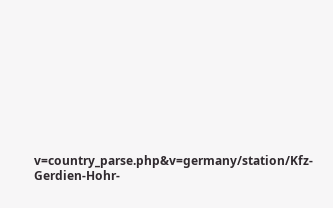v=country_parse.php&v=germany/station/Kfz-Gerdien-Hohr-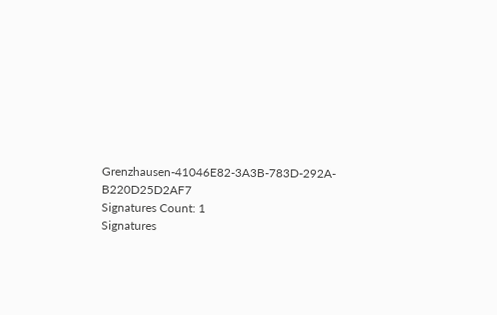Grenzhausen-41046E82-3A3B-783D-292A-B220D25D2AF7
Signatures Count: 1
Signatures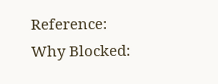Reference:
Why Blocked: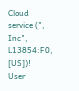Cloud service (", Inc", L13854:F0, [US])!
User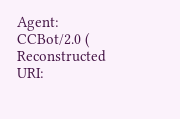Agent: CCBot/2.0 (
Reconstructed URI: